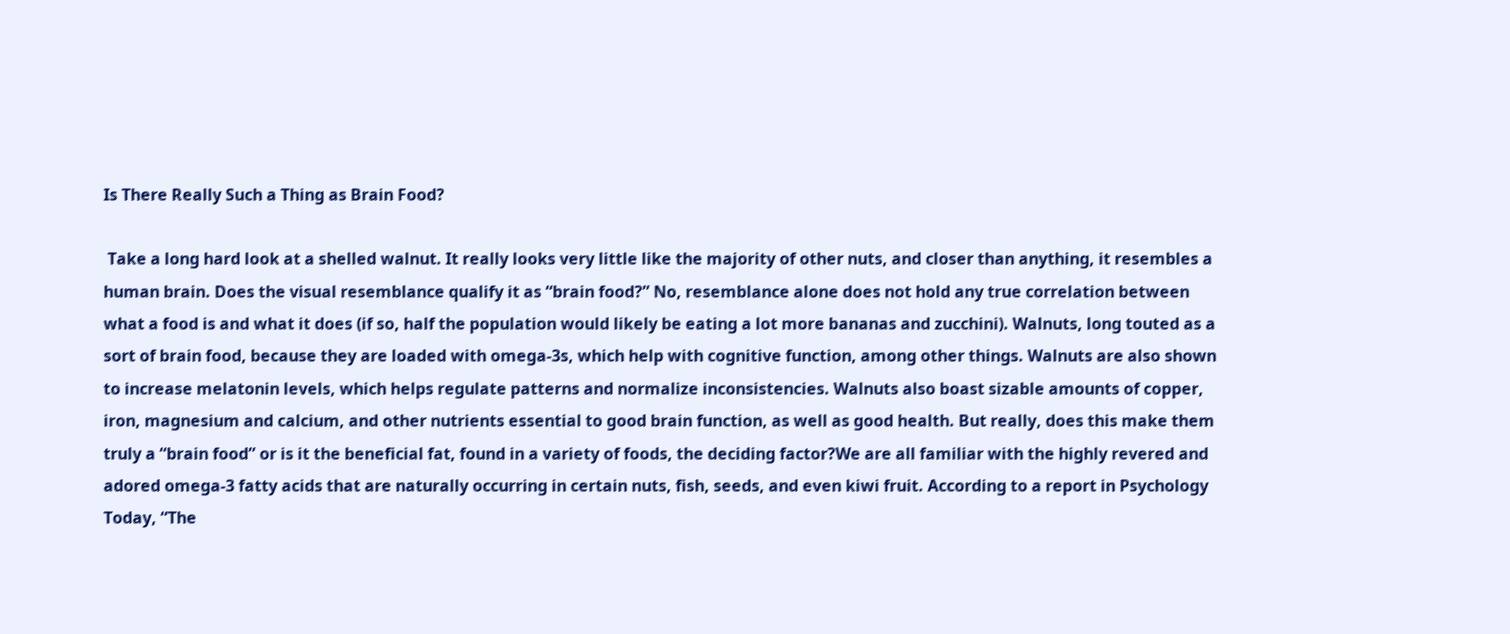Is There Really Such a Thing as Brain Food?

 Take a long hard look at a shelled walnut. It really looks very little like the majority of other nuts, and closer than anything, it resembles a human brain. Does the visual resemblance qualify it as “brain food?” No, resemblance alone does not hold any true correlation between what a food is and what it does (if so, half the population would likely be eating a lot more bananas and zucchini). Walnuts, long touted as a sort of brain food, because they are loaded with omega-3s, which help with cognitive function, among other things. Walnuts are also shown to increase melatonin levels, which helps regulate patterns and normalize inconsistencies. Walnuts also boast sizable amounts of copper, iron, magnesium and calcium, and other nutrients essential to good brain function, as well as good health. But really, does this make them truly a “brain food” or is it the beneficial fat, found in a variety of foods, the deciding factor?We are all familiar with the highly revered and adored omega-3 fatty acids that are naturally occurring in certain nuts, fish, seeds, and even kiwi fruit. According to a report in Psychology Today, “The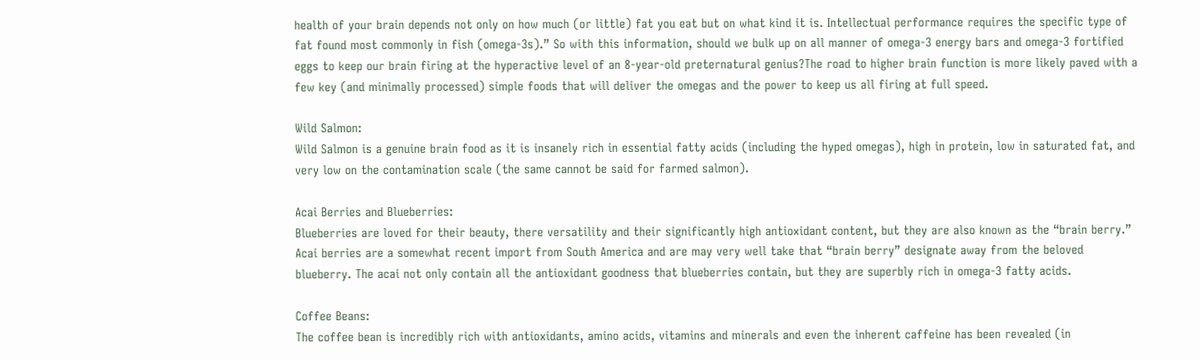health of your brain depends not only on how much (or little) fat you eat but on what kind it is. Intellectual performance requires the specific type of fat found most commonly in fish (omega-3s).” So with this information, should we bulk up on all manner of omega-3 energy bars and omega-3 fortified eggs to keep our brain firing at the hyperactive level of an 8-year-old preternatural genius?The road to higher brain function is more likely paved with a few key (and minimally processed) simple foods that will deliver the omegas and the power to keep us all firing at full speed.

Wild Salmon:
Wild Salmon is a genuine brain food as it is insanely rich in essential fatty acids (including the hyped omegas), high in protein, low in saturated fat, and very low on the contamination scale (the same cannot be said for farmed salmon).

Acai Berries and Blueberries:
Blueberries are loved for their beauty, there versatility and their significantly high antioxidant content, but they are also known as the “brain berry.” Acai berries are a somewhat recent import from South America and are may very well take that “brain berry” designate away from the beloved blueberry. The acai not only contain all the antioxidant goodness that blueberries contain, but they are superbly rich in omega-3 fatty acids.

Coffee Beans:
The coffee bean is incredibly rich with antioxidants, amino acids, vitamins and minerals and even the inherent caffeine has been revealed (in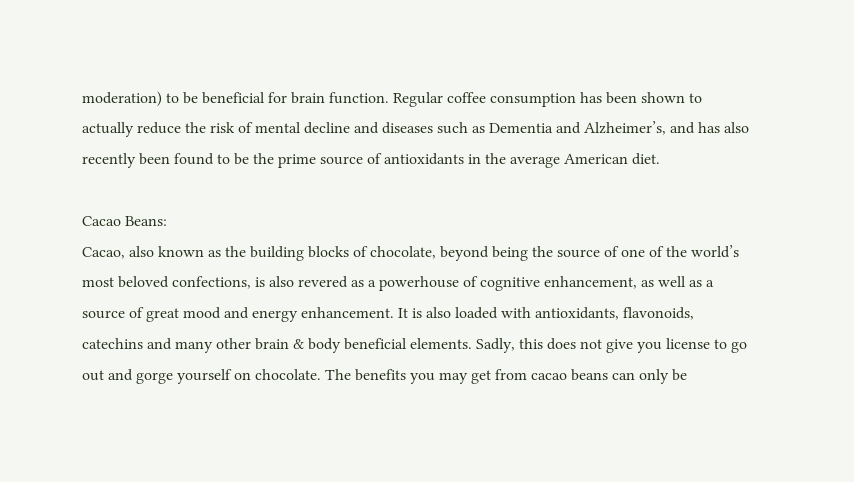moderation) to be beneficial for brain function. Regular coffee consumption has been shown to actually reduce the risk of mental decline and diseases such as Dementia and Alzheimer’s, and has also recently been found to be the prime source of antioxidants in the average American diet.

Cacao Beans:
Cacao, also known as the building blocks of chocolate, beyond being the source of one of the world’s most beloved confections, is also revered as a powerhouse of cognitive enhancement, as well as a source of great mood and energy enhancement. It is also loaded with antioxidants, flavonoids, catechins and many other brain & body beneficial elements. Sadly, this does not give you license to go out and gorge yourself on chocolate. The benefits you may get from cacao beans can only be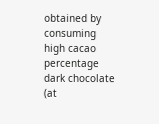obtained by consuming high cacao percentage dark chocolate (at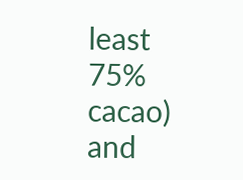least 75% cacao) and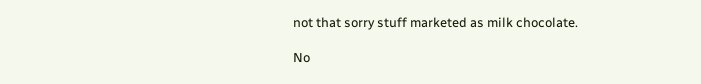not that sorry stuff marketed as milk chocolate.

No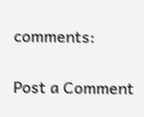comments:

Post a Comment